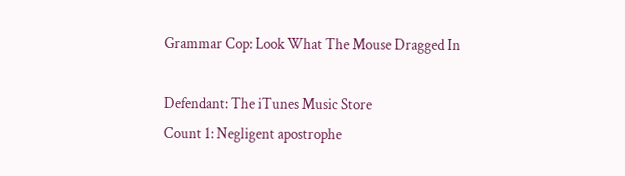Grammar Cop: Look What The Mouse Dragged In

Defendant: The iTunes Music Store
Count 1: Negligent apostrophe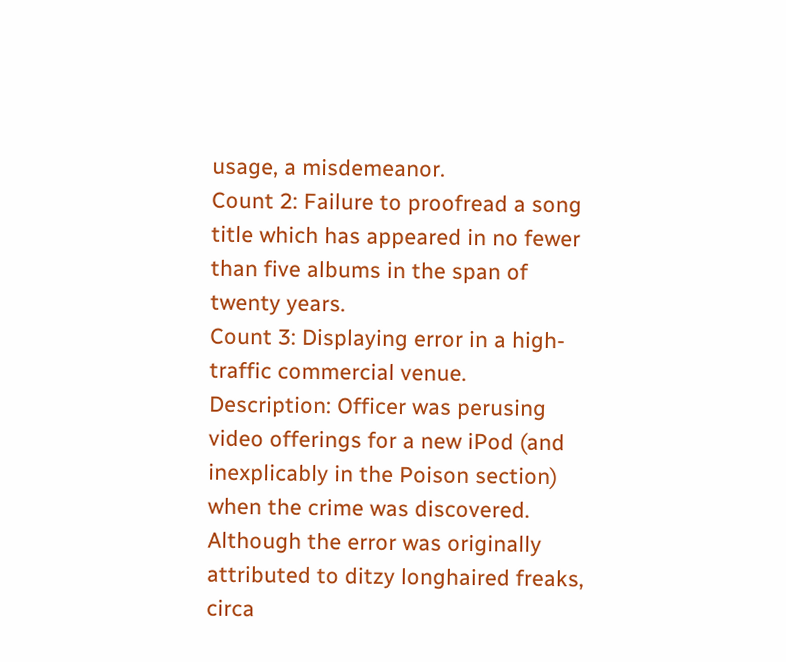usage, a misdemeanor.
Count 2: Failure to proofread a song title which has appeared in no fewer than five albums in the span of twenty years.
Count 3: Displaying error in a high-traffic commercial venue.
Description: Officer was perusing video offerings for a new iPod (and inexplicably in the Poison section) when the crime was discovered. Although the error was originally attributed to ditzy longhaired freaks, circa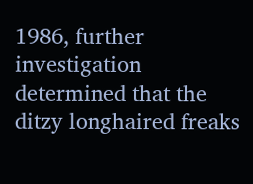1986, further investigation determined that the ditzy longhaired freaks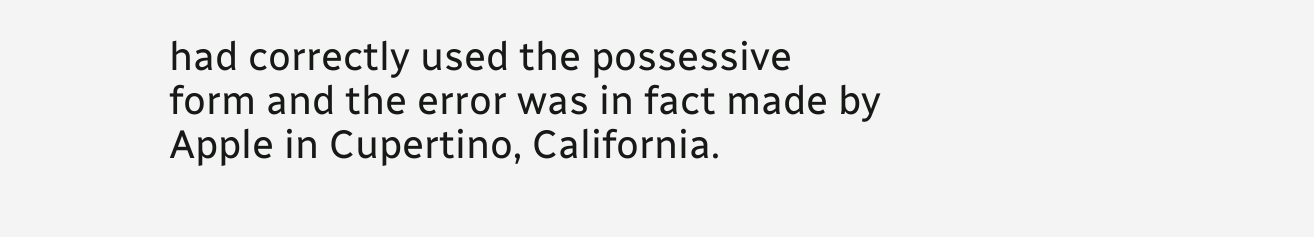had correctly used the possessive form and the error was in fact made by Apple in Cupertino, California.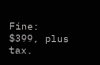Fine: $399, plus tax.